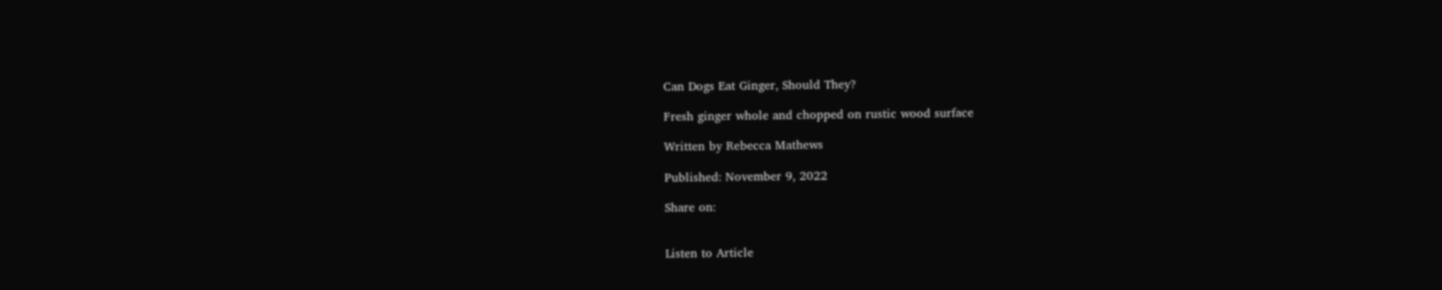Can Dogs Eat Ginger, Should They?

Fresh ginger whole and chopped on rustic wood surface

Written by Rebecca Mathews

Published: November 9, 2022

Share on:


Listen to Article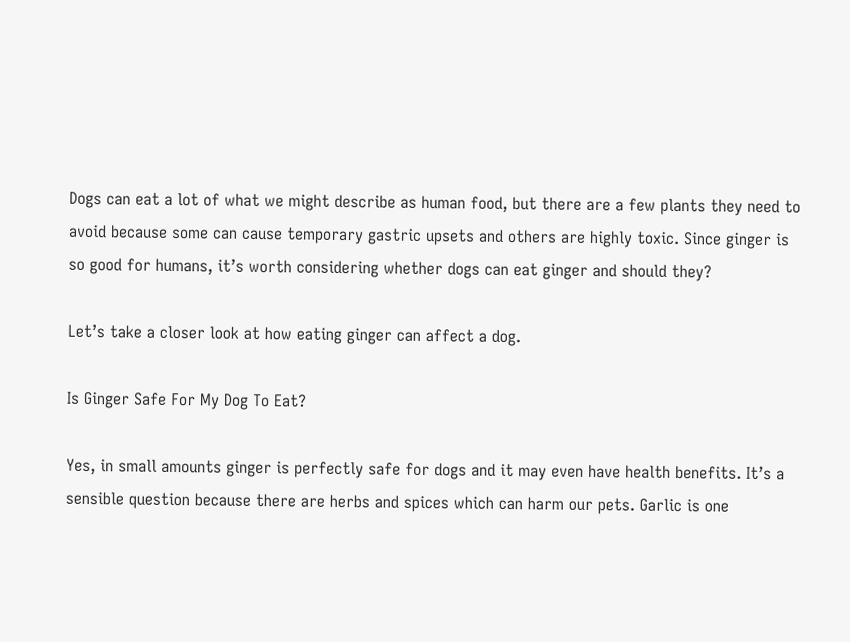Dogs can eat a lot of what we might describe as human food, but there are a few plants they need to avoid because some can cause temporary gastric upsets and others are highly toxic. Since ginger is so good for humans, it’s worth considering whether dogs can eat ginger and should they?

Let’s take a closer look at how eating ginger can affect a dog.

Is Ginger Safe For My Dog To Eat?

Yes, in small amounts ginger is perfectly safe for dogs and it may even have health benefits. It’s a sensible question because there are herbs and spices which can harm our pets. Garlic is one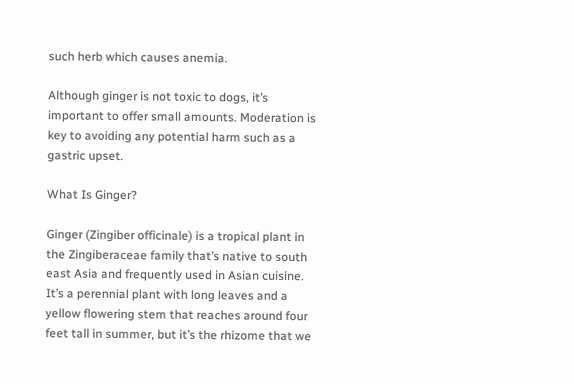such herb which causes anemia.

Although ginger is not toxic to dogs, it’s important to offer small amounts. Moderation is key to avoiding any potential harm such as a gastric upset.

What Is Ginger?

Ginger (Zingiber officinale) is a tropical plant in the Zingiberaceae family that’s native to south east Asia and frequently used in Asian cuisine. It’s a perennial plant with long leaves and a yellow flowering stem that reaches around four feet tall in summer, but it’s the rhizome that we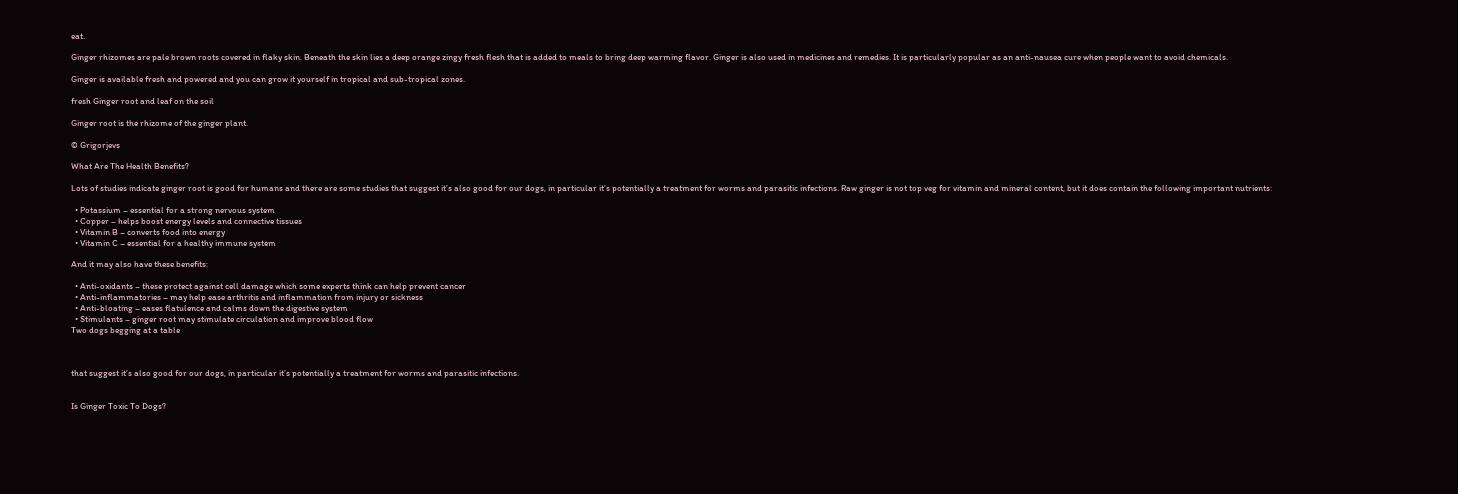eat.

Ginger rhizomes are pale brown roots covered in flaky skin. Beneath the skin lies a deep orange zingy fresh flesh that is added to meals to bring deep warming flavor. Ginger is also used in medicines and remedies. It is particularly popular as an anti-nausea cure when people want to avoid chemicals.

Ginger is available fresh and powered and you can grow it yourself in tropical and sub-tropical zones.

fresh Ginger root and leaf on the soil

Ginger root is the rhizome of the ginger plant.

© Grigorjevs

What Are The Health Benefits?

Lots of studies indicate ginger root is good for humans and there are some studies that suggest it’s also good for our dogs, in particular it’s potentially a treatment for worms and parasitic infections. Raw ginger is not top veg for vitamin and mineral content, but it does contain the following important nutrients:

  • Potassium – essential for a strong nervous system
  • Copper – helps boost energy levels and connective tissues
  • Vitamin B – converts food into energy
  • Vitamin C – essential for a healthy immune system

And it may also have these benefits:

  • Anti-oxidants – these protect against cell damage which some experts think can help prevent cancer
  • Anti-inflammatories – may help ease arthritis and inflammation from injury or sickness
  • Anti-bloating – eases flatulence and calms down the digestive system
  • Stimulants – ginger root may stimulate circulation and improve blood flow
Two dogs begging at a table



that suggest it’s also good for our dogs, in particular it’s potentially a treatment for worms and parasitic infections.


Is Ginger Toxic To Dogs?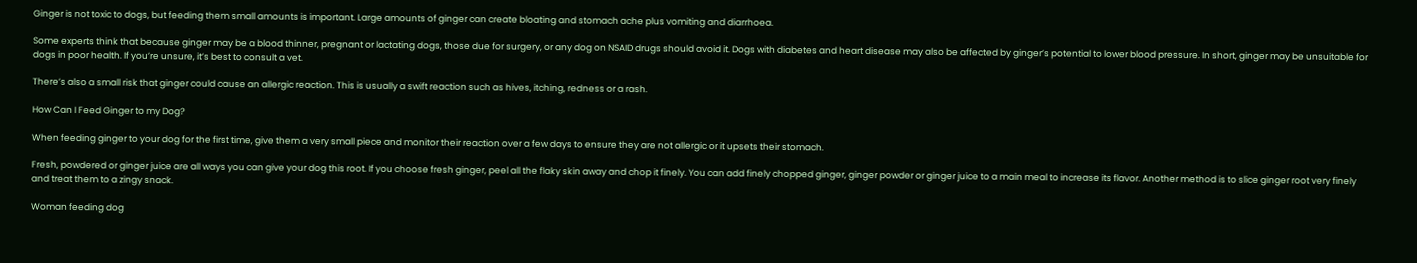Ginger is not toxic to dogs, but feeding them small amounts is important. Large amounts of ginger can create bloating and stomach ache plus vomiting and diarrhoea.

Some experts think that because ginger may be a blood thinner, pregnant or lactating dogs, those due for surgery, or any dog on NSAID drugs should avoid it. Dogs with diabetes and heart disease may also be affected by ginger’s potential to lower blood pressure. In short, ginger may be unsuitable for dogs in poor health. If you’re unsure, it’s best to consult a vet.

There’s also a small risk that ginger could cause an allergic reaction. This is usually a swift reaction such as hives, itching, redness or a rash.

How Can I Feed Ginger to my Dog?

When feeding ginger to your dog for the first time, give them a very small piece and monitor their reaction over a few days to ensure they are not allergic or it upsets their stomach.

Fresh, powdered or ginger juice are all ways you can give your dog this root. If you choose fresh ginger, peel all the flaky skin away and chop it finely. You can add finely chopped ginger, ginger powder or ginger juice to a main meal to increase its flavor. Another method is to slice ginger root very finely and treat them to a zingy snack.

Woman feeding dog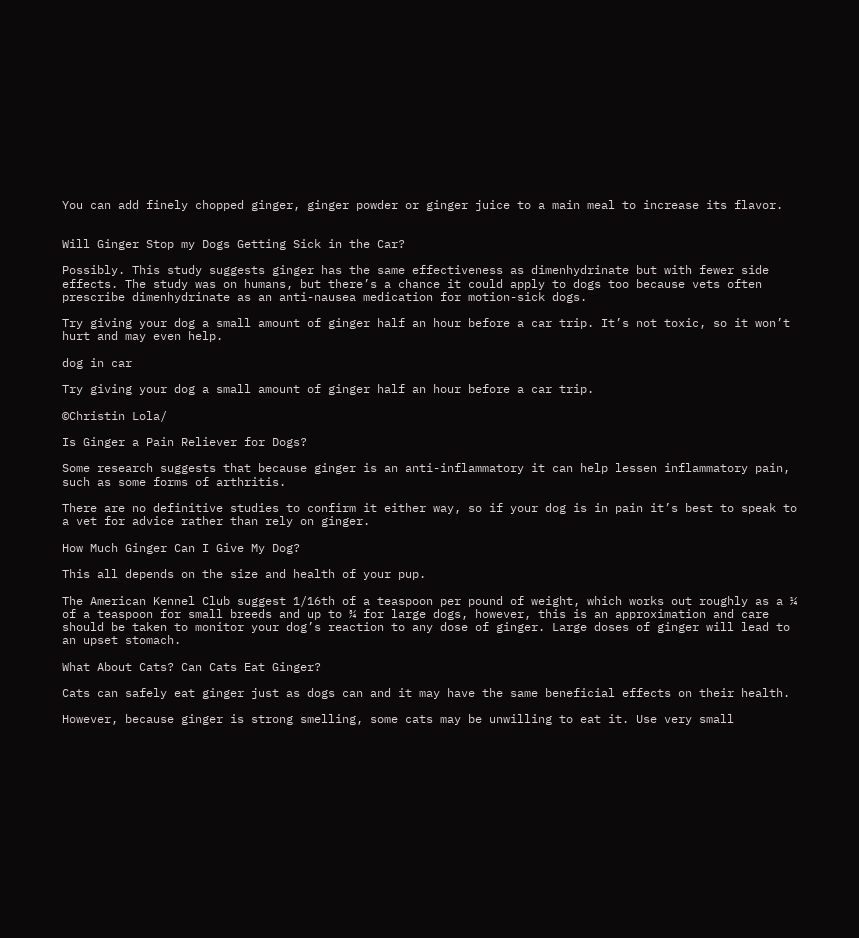You can add finely chopped ginger, ginger powder or ginger juice to a main meal to increase its flavor.


Will Ginger Stop my Dogs Getting Sick in the Car?

Possibly. This study suggests ginger has the same effectiveness as dimenhydrinate but with fewer side effects. The study was on humans, but there’s a chance it could apply to dogs too because vets often prescribe dimenhydrinate as an anti-nausea medication for motion-sick dogs.

Try giving your dog a small amount of ginger half an hour before a car trip. It’s not toxic, so it won’t hurt and may even help.

dog in car

Try giving your dog a small amount of ginger half an hour before a car trip.

©Christin Lola/

Is Ginger a Pain Reliever for Dogs?

Some research suggests that because ginger is an anti-inflammatory it can help lessen inflammatory pain, such as some forms of arthritis.

There are no definitive studies to confirm it either way, so if your dog is in pain it’s best to speak to a vet for advice rather than rely on ginger.

How Much Ginger Can I Give My Dog?

This all depends on the size and health of your pup.

The American Kennel Club suggest 1/16th of a teaspoon per pound of weight, which works out roughly as a ¼ of a teaspoon for small breeds and up to ¾ for large dogs, however, this is an approximation and care should be taken to monitor your dog’s reaction to any dose of ginger. Large doses of ginger will lead to an upset stomach.

What About Cats? Can Cats Eat Ginger?

Cats can safely eat ginger just as dogs can and it may have the same beneficial effects on their health.

However, because ginger is strong smelling, some cats may be unwilling to eat it. Use very small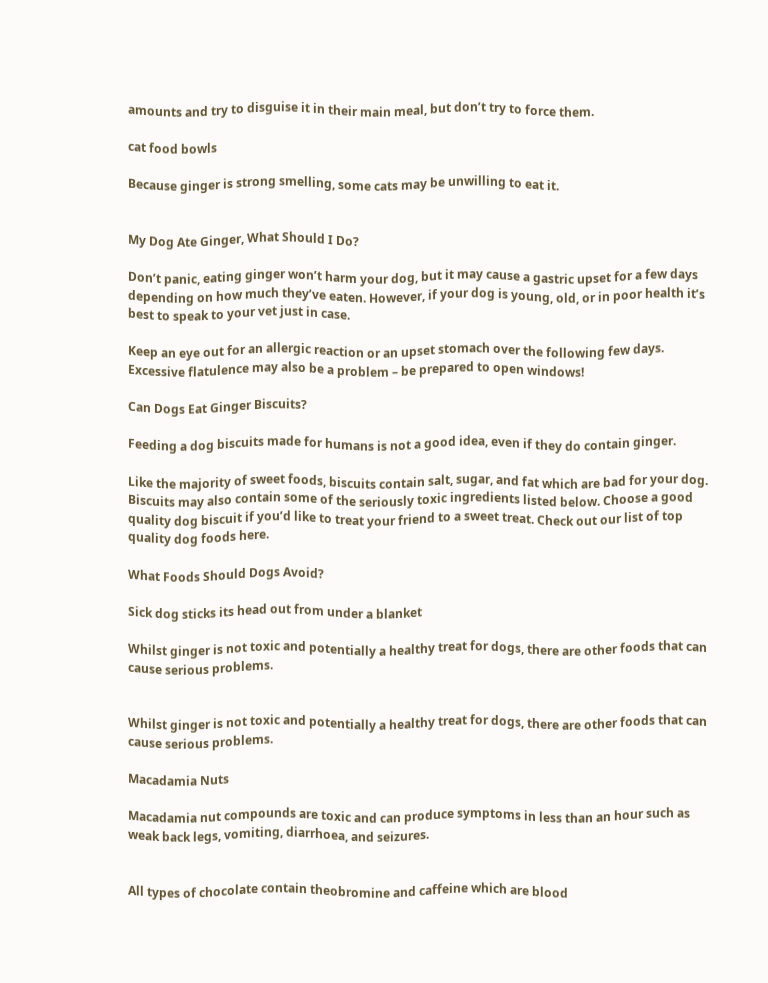amounts and try to disguise it in their main meal, but don’t try to force them.

cat food bowls

Because ginger is strong smelling, some cats may be unwilling to eat it.


My Dog Ate Ginger, What Should I Do?

Don’t panic, eating ginger won’t harm your dog, but it may cause a gastric upset for a few days depending on how much they’ve eaten. However, if your dog is young, old, or in poor health it’s best to speak to your vet just in case.

Keep an eye out for an allergic reaction or an upset stomach over the following few days. Excessive flatulence may also be a problem – be prepared to open windows!

Can Dogs Eat Ginger Biscuits?

Feeding a dog biscuits made for humans is not a good idea, even if they do contain ginger.

Like the majority of sweet foods, biscuits contain salt, sugar, and fat which are bad for your dog. Biscuits may also contain some of the seriously toxic ingredients listed below. Choose a good quality dog biscuit if you’d like to treat your friend to a sweet treat. Check out our list of top quality dog foods here.

What Foods Should Dogs Avoid?

Sick dog sticks its head out from under a blanket

Whilst ginger is not toxic and potentially a healthy treat for dogs, there are other foods that can cause serious problems.


Whilst ginger is not toxic and potentially a healthy treat for dogs, there are other foods that can cause serious problems.

Macadamia Nuts

Macadamia nut compounds are toxic and can produce symptoms in less than an hour such as weak back legs, vomiting, diarrhoea, and seizures.


All types of chocolate contain theobromine and caffeine which are blood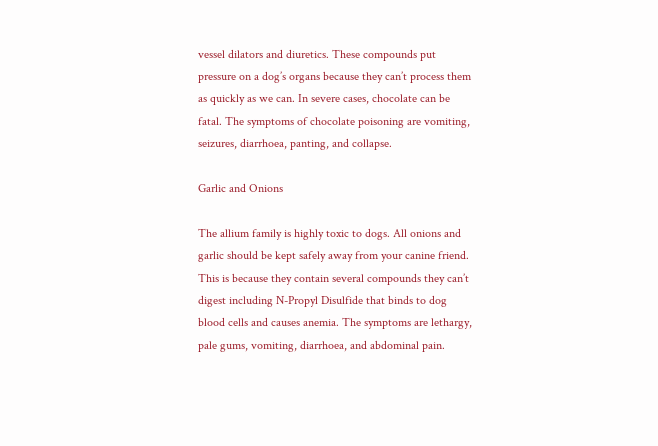vessel dilators and diuretics. These compounds put pressure on a dog’s organs because they can’t process them as quickly as we can. In severe cases, chocolate can be fatal. The symptoms of chocolate poisoning are vomiting, seizures, diarrhoea, panting, and collapse.

Garlic and Onions

The allium family is highly toxic to dogs. All onions and garlic should be kept safely away from your canine friend. This is because they contain several compounds they can’t digest including N-Propyl Disulfide that binds to dog blood cells and causes anemia. The symptoms are lethargy, pale gums, vomiting, diarrhoea, and abdominal pain.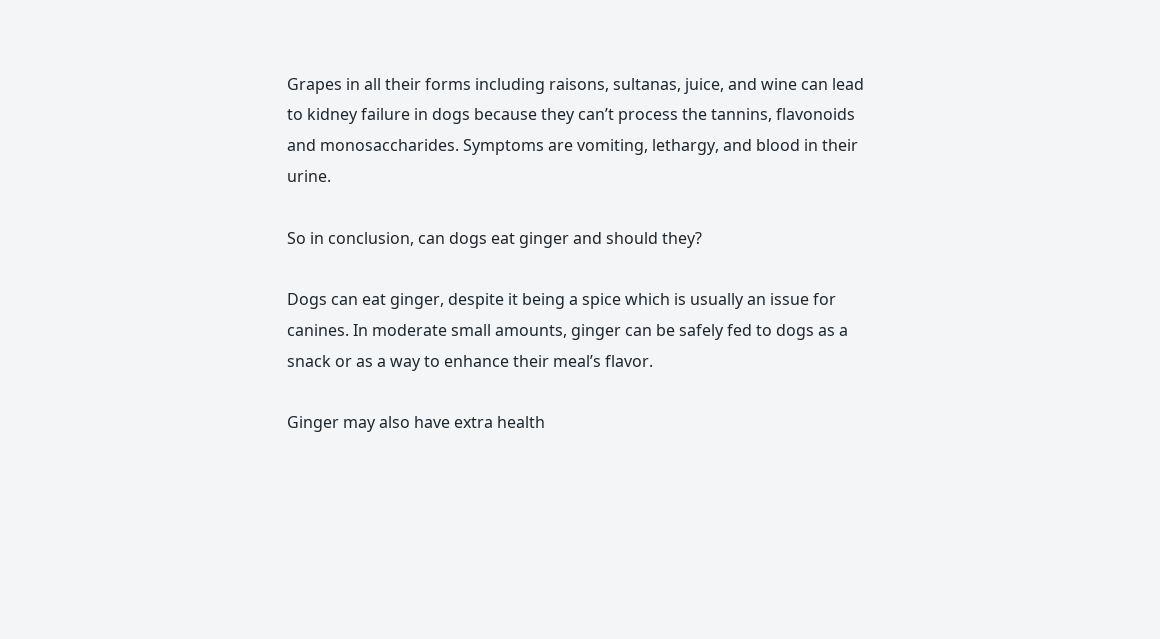Grapes in all their forms including raisons, sultanas, juice, and wine can lead to kidney failure in dogs because they can’t process the tannins, flavonoids and monosaccharides. Symptoms are vomiting, lethargy, and blood in their urine.

So in conclusion, can dogs eat ginger and should they?

Dogs can eat ginger, despite it being a spice which is usually an issue for canines. In moderate small amounts, ginger can be safely fed to dogs as a snack or as a way to enhance their meal’s flavor.

Ginger may also have extra health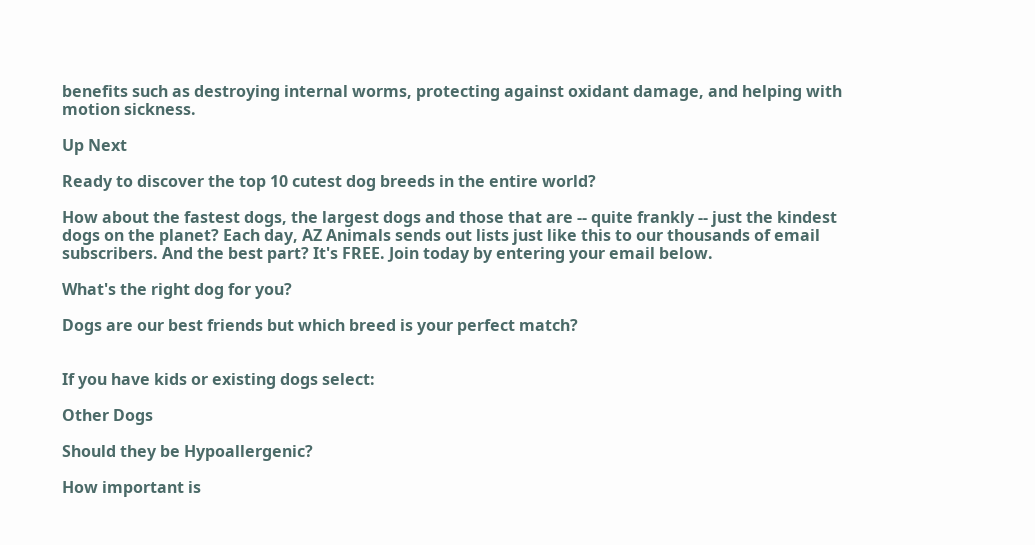benefits such as destroying internal worms, protecting against oxidant damage, and helping with motion sickness.

Up Next

Ready to discover the top 10 cutest dog breeds in the entire world?

How about the fastest dogs, the largest dogs and those that are -- quite frankly -- just the kindest dogs on the planet? Each day, AZ Animals sends out lists just like this to our thousands of email subscribers. And the best part? It's FREE. Join today by entering your email below.

What's the right dog for you?

Dogs are our best friends but which breed is your perfect match?


If you have kids or existing dogs select:

Other Dogs

Should they be Hypoallergenic?

How important is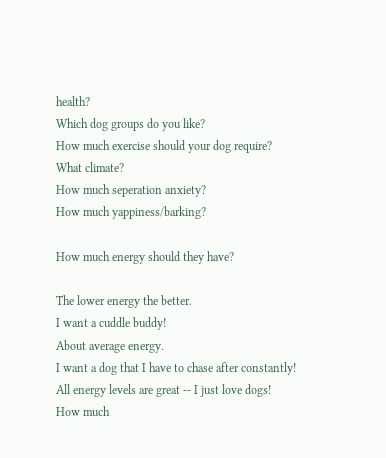health?
Which dog groups do you like?
How much exercise should your dog require?
What climate?
How much seperation anxiety?
How much yappiness/barking?

How much energy should they have?

The lower energy the better.
I want a cuddle buddy!
About average energy.
I want a dog that I have to chase after constantly!
All energy levels are great -- I just love dogs!
How much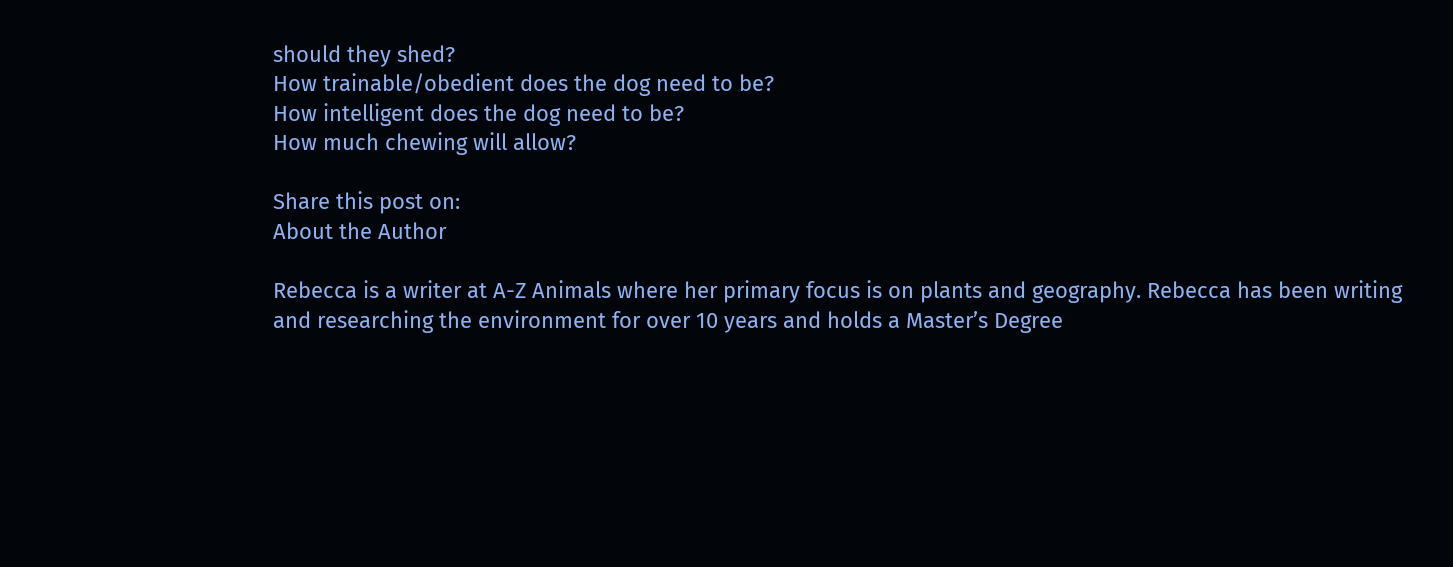should they shed?
How trainable/obedient does the dog need to be?
How intelligent does the dog need to be?
How much chewing will allow?

Share this post on:
About the Author

Rebecca is a writer at A-Z Animals where her primary focus is on plants and geography. Rebecca has been writing and researching the environment for over 10 years and holds a Master’s Degree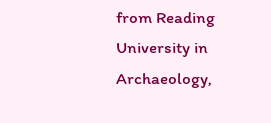from Reading University in Archaeology,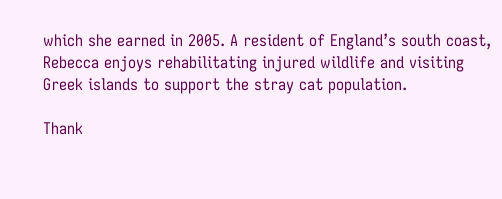which she earned in 2005. A resident of England’s south coast, Rebecca enjoys rehabilitating injured wildlife and visiting Greek islands to support the stray cat population.

Thank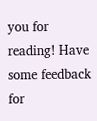you for reading! Have some feedback for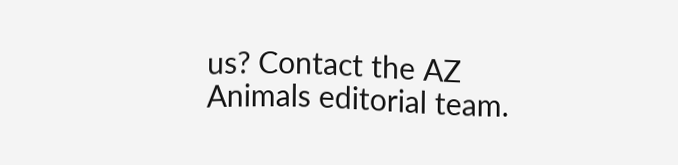us? Contact the AZ Animals editorial team.